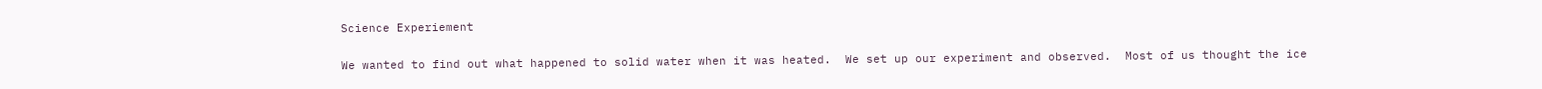Science Experiement

We wanted to find out what happened to solid water when it was heated.  We set up our experiment and observed.  Most of us thought the ice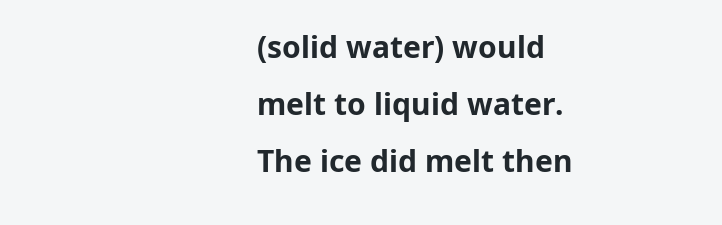(solid water) would melt to liquid water.  The ice did melt then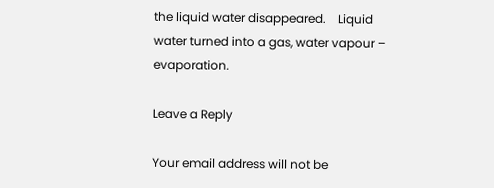the liquid water disappeared.    Liquid water turned into a gas, water vapour – evaporation.

Leave a Reply

Your email address will not be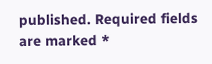published. Required fields are marked *